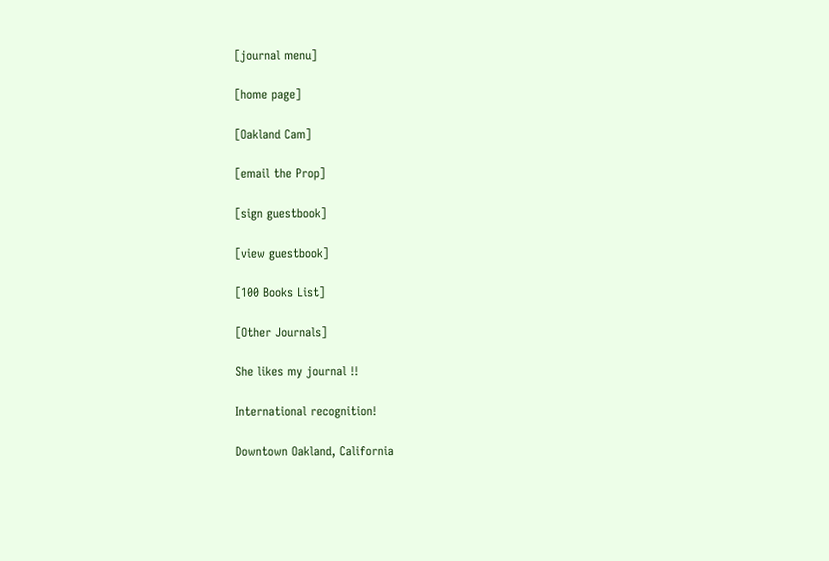[journal menu]

[home page]

[Oakland Cam]

[email the Prop]

[sign guestbook]

[view guestbook]

[100 Books List]

[Other Journals]

She likes my journal !!

International recognition!

Downtown Oakland, California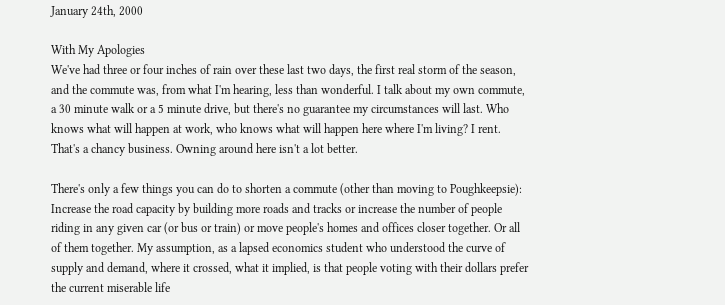January 24th, 2000

With My Apologies
We've had three or four inches of rain over these last two days, the first real storm of the season, and the commute was, from what I'm hearing, less than wonderful. I talk about my own commute, a 30 minute walk or a 5 minute drive, but there's no guarantee my circumstances will last. Who knows what will happen at work, who knows what will happen here where I'm living? I rent. That's a chancy business. Owning around here isn't a lot better.

There's only a few things you can do to shorten a commute (other than moving to Poughkeepsie): Increase the road capacity by building more roads and tracks or increase the number of people riding in any given car (or bus or train) or move people's homes and offices closer together. Or all of them together. My assumption, as a lapsed economics student who understood the curve of supply and demand, where it crossed, what it implied, is that people voting with their dollars prefer the current miserable life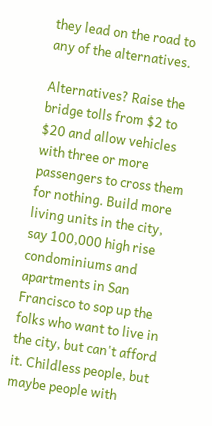they lead on the road to any of the alternatives.

Alternatives? Raise the bridge tolls from $2 to $20 and allow vehicles with three or more passengers to cross them for nothing. Build more living units in the city, say 100,000 high rise condominiums and apartments in San Francisco to sop up the folks who want to live in the city, but can't afford it. Childless people, but maybe people with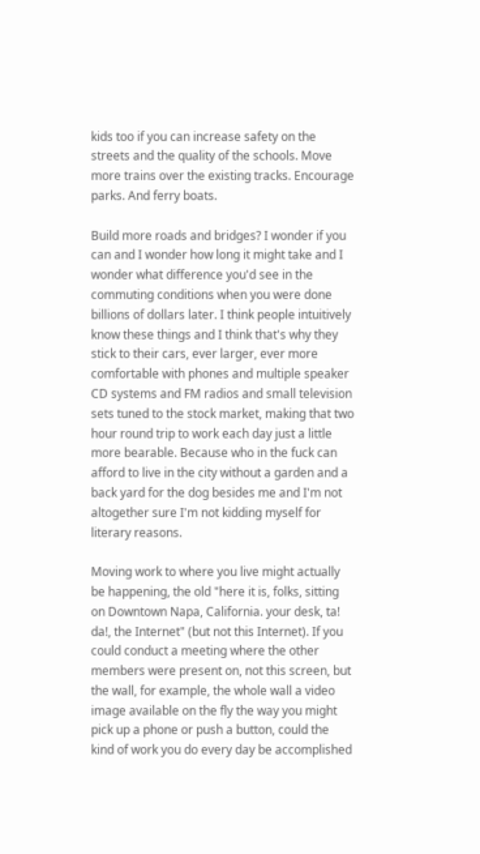kids too if you can increase safety on the streets and the quality of the schools. Move more trains over the existing tracks. Encourage parks. And ferry boats.

Build more roads and bridges? I wonder if you can and I wonder how long it might take and I wonder what difference you'd see in the commuting conditions when you were done billions of dollars later. I think people intuitively know these things and I think that's why they stick to their cars, ever larger, ever more comfortable with phones and multiple speaker CD systems and FM radios and small television sets tuned to the stock market, making that two hour round trip to work each day just a little more bearable. Because who in the fuck can afford to live in the city without a garden and a back yard for the dog besides me and I'm not altogether sure I'm not kidding myself for literary reasons.

Moving work to where you live might actually be happening, the old "here it is, folks, sitting on Downtown Napa, California. your desk, ta! da!, the Internet" (but not this Internet). If you could conduct a meeting where the other members were present on, not this screen, but the wall, for example, the whole wall a video image available on the fly the way you might pick up a phone or push a button, could the kind of work you do every day be accomplished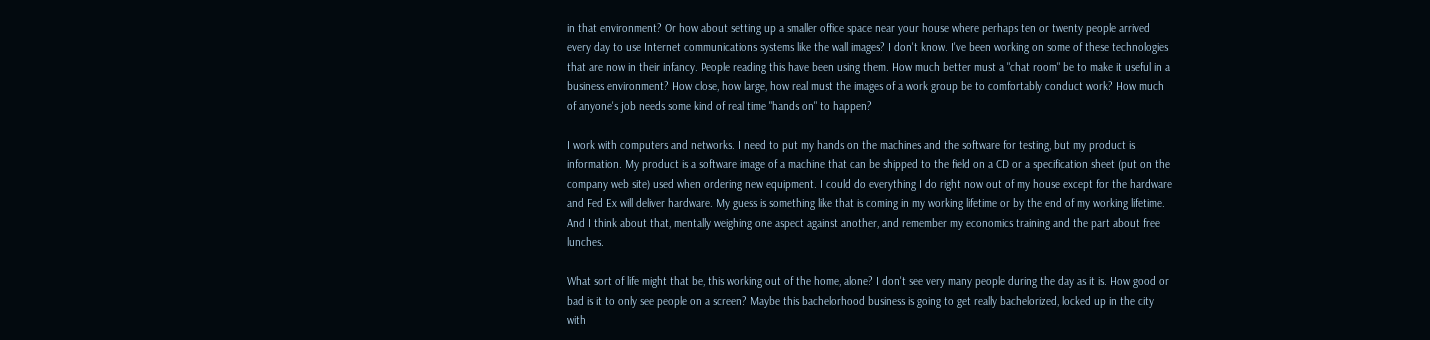in that environment? Or how about setting up a smaller office space near your house where perhaps ten or twenty people arrived every day to use Internet communications systems like the wall images? I don't know. I've been working on some of these technologies that are now in their infancy. People reading this have been using them. How much better must a "chat room" be to make it useful in a business environment? How close, how large, how real must the images of a work group be to comfortably conduct work? How much of anyone's job needs some kind of real time "hands on" to happen?

I work with computers and networks. I need to put my hands on the machines and the software for testing, but my product is information. My product is a software image of a machine that can be shipped to the field on a CD or a specification sheet (put on the company web site) used when ordering new equipment. I could do everything I do right now out of my house except for the hardware and Fed Ex will deliver hardware. My guess is something like that is coming in my working lifetime or by the end of my working lifetime. And I think about that, mentally weighing one aspect against another, and remember my economics training and the part about free lunches.

What sort of life might that be, this working out of the home, alone? I don't see very many people during the day as it is. How good or bad is it to only see people on a screen? Maybe this bachelorhood business is going to get really bachelorized, locked up in the city with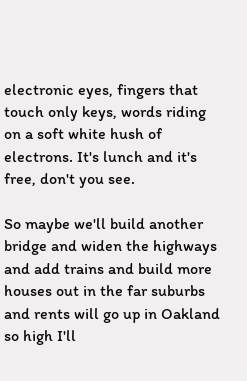electronic eyes, fingers that touch only keys, words riding on a soft white hush of electrons. It's lunch and it's free, don't you see.

So maybe we'll build another bridge and widen the highways and add trains and build more houses out in the far suburbs and rents will go up in Oakland so high I'll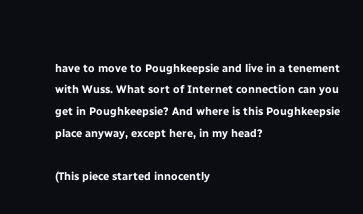have to move to Poughkeepsie and live in a tenement with Wuss. What sort of Internet connection can you get in Poughkeepsie? And where is this Poughkeepsie place anyway, except here, in my head?

(This piece started innocently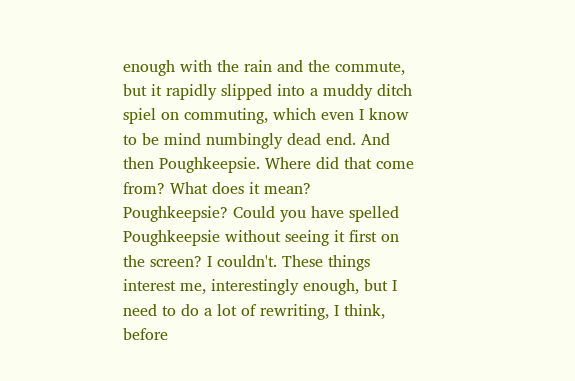enough with the rain and the commute, but it rapidly slipped into a muddy ditch spiel on commuting, which even I know to be mind numbingly dead end. And then Poughkeepsie. Where did that come from? What does it mean? Poughkeepsie? Could you have spelled Poughkeepsie without seeing it first on the screen? I couldn't. These things interest me, interestingly enough, but I need to do a lot of rewriting, I think, before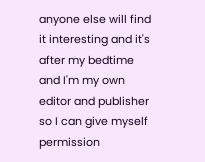anyone else will find it interesting and it's after my bedtime and I'm my own editor and publisher so I can give myself permission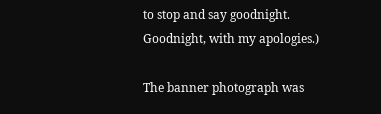to stop and say goodnight. Goodnight, with my apologies.)

The banner photograph was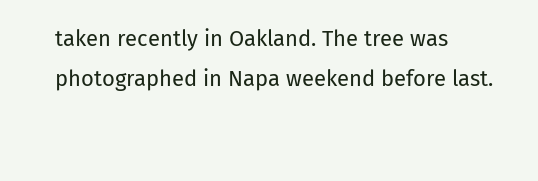taken recently in Oakland. The tree was photographed in Napa weekend before last.